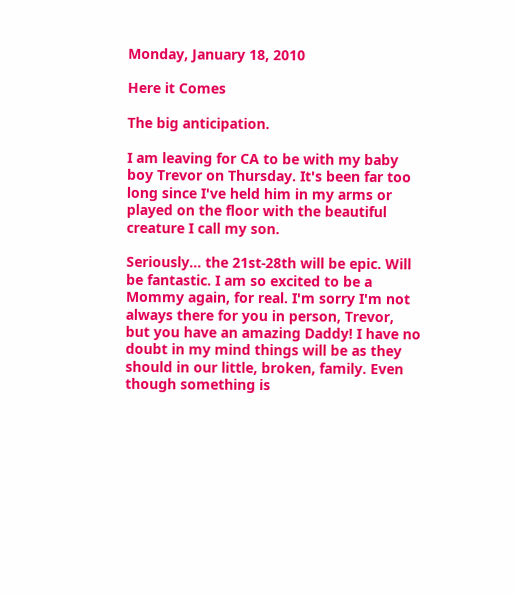Monday, January 18, 2010

Here it Comes

The big anticipation.

I am leaving for CA to be with my baby boy Trevor on Thursday. It's been far too long since I've held him in my arms or played on the floor with the beautiful creature I call my son.

Seriously... the 21st-28th will be epic. Will be fantastic. I am so excited to be a Mommy again, for real. I'm sorry I'm not always there for you in person, Trevor, but you have an amazing Daddy! I have no doubt in my mind things will be as they should in our little, broken, family. Even though something is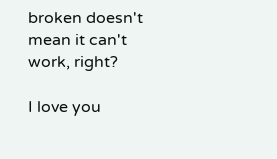broken doesn't mean it can't work, right?

I love you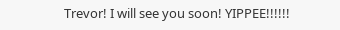Trevor! I will see you soon! YIPPEE!!!!!!